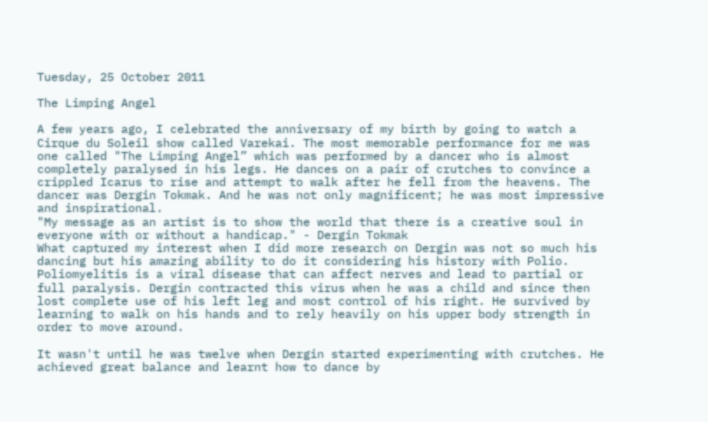Tuesday, 25 October 2011

The Limping Angel

A few years ago, I celebrated the anniversary of my birth by going to watch a Cirque du Soleil show called Varekai. The most memorable performance for me was one called "The Limping Angel” which was performed by a dancer who is almost completely paralysed in his legs. He dances on a pair of crutches to convince a crippled Icarus to rise and attempt to walk after he fell from the heavens. The dancer was Dergin Tokmak. And he was not only magnificent; he was most impressive and inspirational.
"My message as an artist is to show the world that there is a creative soul in everyone with or without a handicap." - Dergin Tokmak
What captured my interest when I did more research on Dergin was not so much his dancing but his amazing ability to do it considering his history with Polio. Poliomyelitis is a viral disease that can affect nerves and lead to partial or full paralysis. Dergin contracted this virus when he was a child and since then lost complete use of his left leg and most control of his right. He survived by learning to walk on his hands and to rely heavily on his upper body strength in order to move around.

It wasn't until he was twelve when Dergin started experimenting with crutches. He achieved great balance and learnt how to dance by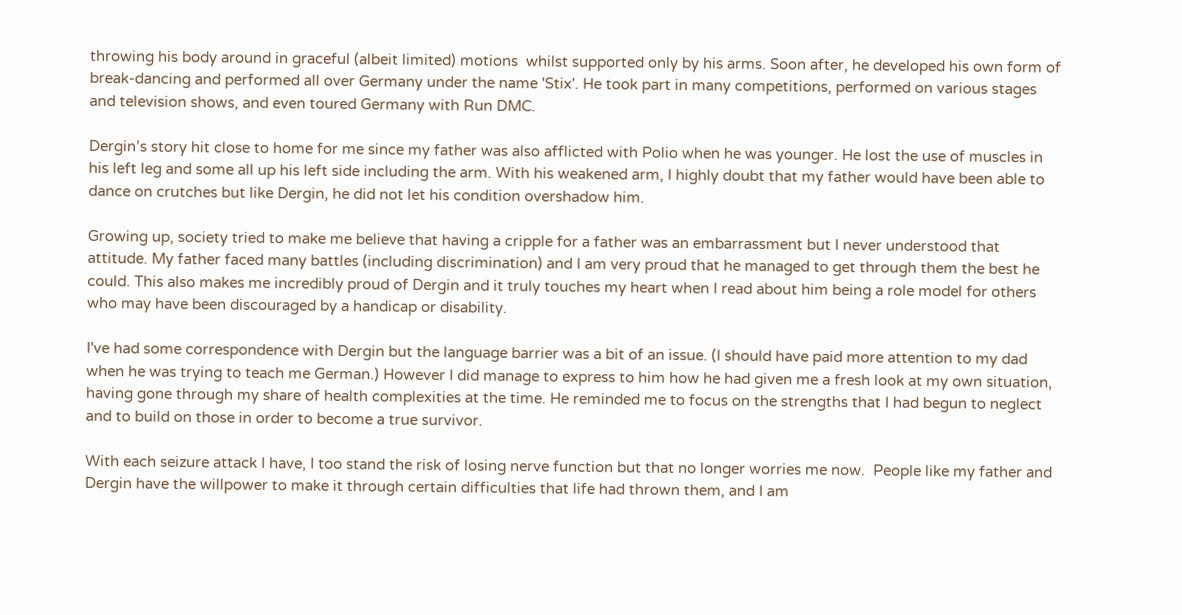throwing his body around in graceful (albeit limited) motions  whilst supported only by his arms. Soon after, he developed his own form of break-dancing and performed all over Germany under the name 'Stix'. He took part in many competitions, performed on various stages and television shows, and even toured Germany with Run DMC.

Dergin’s story hit close to home for me since my father was also afflicted with Polio when he was younger. He lost the use of muscles in his left leg and some all up his left side including the arm. With his weakened arm, I highly doubt that my father would have been able to dance on crutches but like Dergin, he did not let his condition overshadow him.

Growing up, society tried to make me believe that having a cripple for a father was an embarrassment but I never understood that attitude. My father faced many battles (including discrimination) and I am very proud that he managed to get through them the best he could. This also makes me incredibly proud of Dergin and it truly touches my heart when I read about him being a role model for others who may have been discouraged by a handicap or disability.

I've had some correspondence with Dergin but the language barrier was a bit of an issue. (I should have paid more attention to my dad when he was trying to teach me German.) However I did manage to express to him how he had given me a fresh look at my own situation, having gone through my share of health complexities at the time. He reminded me to focus on the strengths that I had begun to neglect and to build on those in order to become a true survivor.

With each seizure attack I have, I too stand the risk of losing nerve function but that no longer worries me now.  People like my father and Dergin have the willpower to make it through certain difficulties that life had thrown them, and I am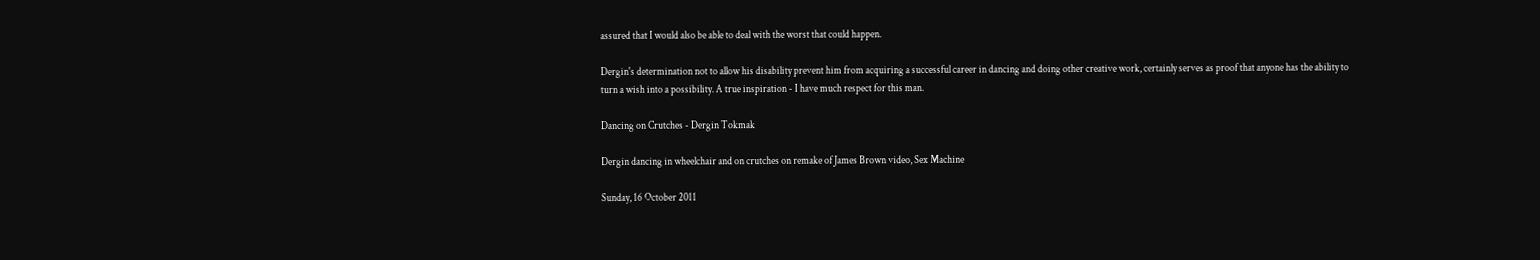assured that I would also be able to deal with the worst that could happen.

Dergin's determination not to allow his disability prevent him from acquiring a successful career in dancing and doing other creative work, certainly serves as proof that anyone has the ability to turn a wish into a possibility. A true inspiration - I have much respect for this man.

Dancing on Crutches - Dergin Tokmak

Dergin dancing in wheelchair and on crutches on remake of James Brown video, Sex Machine

Sunday, 16 October 2011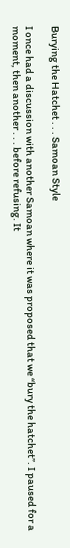Burying the Hatchet . . . Samoan Style

I once had a discussion with another Samoan where it was proposed that we “bury the hatchet”. I paused for a moment, then another . . . before refusing. It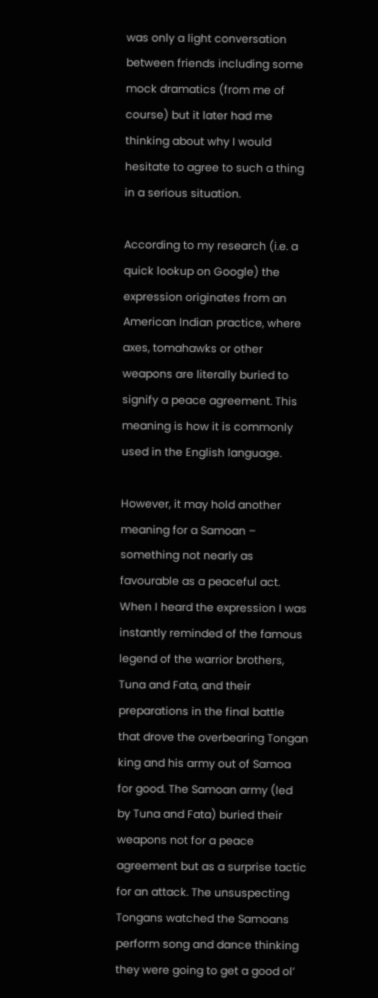was only a light conversation between friends including some mock dramatics (from me of course) but it later had me thinking about why I would hesitate to agree to such a thing in a serious situation.

According to my research (i.e. a quick lookup on Google) the expression originates from an American Indian practice, where axes, tomahawks or other weapons are literally buried to signify a peace agreement. This meaning is how it is commonly used in the English language.

However, it may hold another meaning for a Samoan – something not nearly as favourable as a peaceful act. When I heard the expression I was instantly reminded of the famous legend of the warrior brothers, Tuna and Fata, and their preparations in the final battle that drove the overbearing Tongan king and his army out of Samoa for good. The Samoan army (led by Tuna and Fata) buried their weapons not for a peace agreement but as a surprise tactic for an attack. The unsuspecting Tongans watched the Samoans perform song and dance thinking they were going to get a good ol’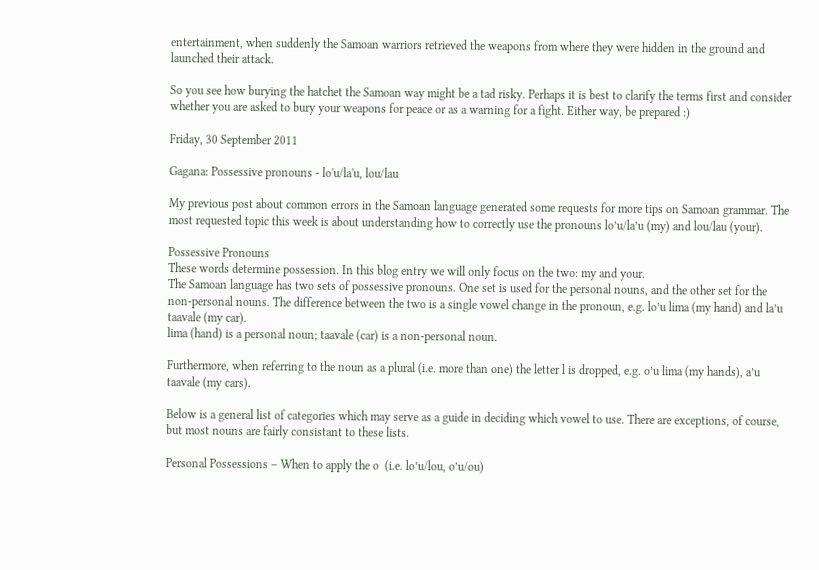entertainment, when suddenly the Samoan warriors retrieved the weapons from where they were hidden in the ground and launched their attack.

So you see how burying the hatchet the Samoan way might be a tad risky. Perhaps it is best to clarify the terms first and consider whether you are asked to bury your weapons for peace or as a warning for a fight. Either way, be prepared :)

Friday, 30 September 2011

Gagana: Possessive pronouns - lo'u/la'u, lou/lau

My previous post about common errors in the Samoan language generated some requests for more tips on Samoan grammar. The most requested topic this week is about understanding how to correctly use the pronouns lo’u/la’u (my) and lou/lau (your).

Possessive Pronouns
These words determine possession. In this blog entry we will only focus on the two: my and your.
The Samoan language has two sets of possessive pronouns. One set is used for the personal nouns, and the other set for the non-personal nouns. The difference between the two is a single vowel change in the pronoun, e.g. lo’u lima (my hand) and la’u taavale (my car).
lima (hand) is a personal noun; taavale (car) is a non-personal noun.

Furthermore, when referring to the noun as a plural (i.e. more than one) the letter l is dropped, e.g. o’u lima (my hands), a’u taavale (my cars).

Below is a general list of categories which may serve as a guide in deciding which vowel to use. There are exceptions, of course, but most nouns are fairly consistant to these lists.

Personal Possessions – When to apply the o  (i.e. lo’u/lou, o’u/ou)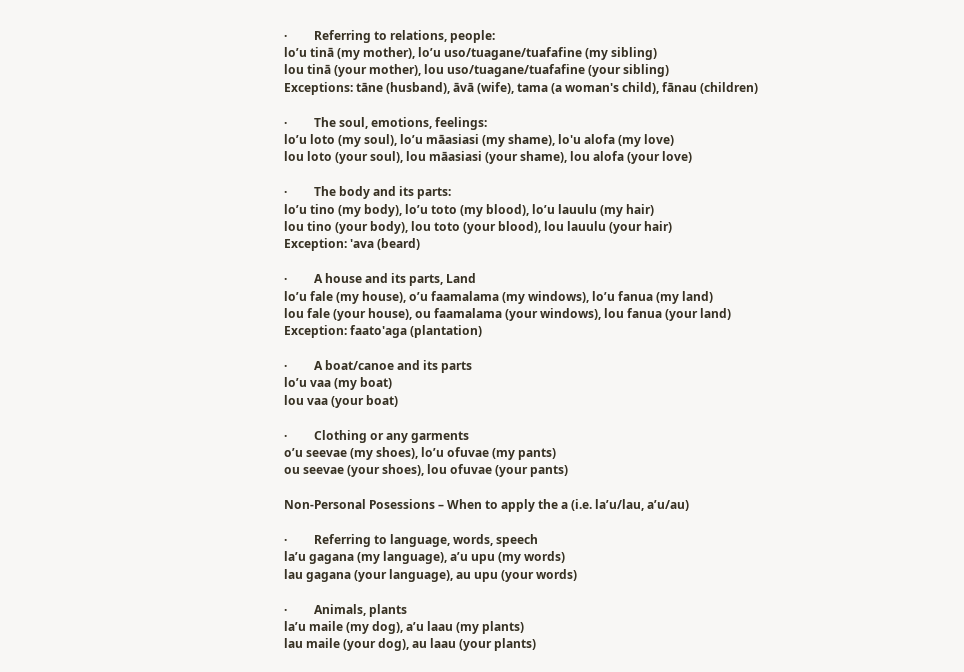·         Referring to relations, people:
lo’u tinā (my mother), lo’u uso/tuagane/tuafafine (my sibling)
lou tinā (your mother), lou uso/tuagane/tuafafine (your sibling)
Exceptions: tāne (husband), āvā (wife), tama (a woman's child), fānau (children)

·         The soul, emotions, feelings:
lo’u loto (my soul), lo’u māasiasi (my shame), lo'u alofa (my love)
lou loto (your soul), lou māasiasi (your shame), lou alofa (your love)

·         The body and its parts:
lo’u tino (my body), lo’u toto (my blood), lo’u lauulu (my hair)
lou tino (your body), lou toto (your blood), lou lauulu (your hair)
Exception: 'ava (beard)

·         A house and its parts, Land
lo’u fale (my house), o’u faamalama (my windows), lo’u fanua (my land)
lou fale (your house), ou faamalama (your windows), lou fanua (your land)
Exception: faato'aga (plantation)

·         A boat/canoe and its parts
lo’u vaa (my boat)
lou vaa (your boat)

·         Clothing or any garments
o’u seevae (my shoes), lo’u ofuvae (my pants)
ou seevae (your shoes), lou ofuvae (your pants)

Non-Personal Posessions – When to apply the a (i.e. la’u/lau, a’u/au)

·         Referring to language, words, speech
la’u gagana (my language), a’u upu (my words)
lau gagana (your language), au upu (your words)

·         Animals, plants
la’u maile (my dog), a’u laau (my plants)
lau maile (your dog), au laau (your plants)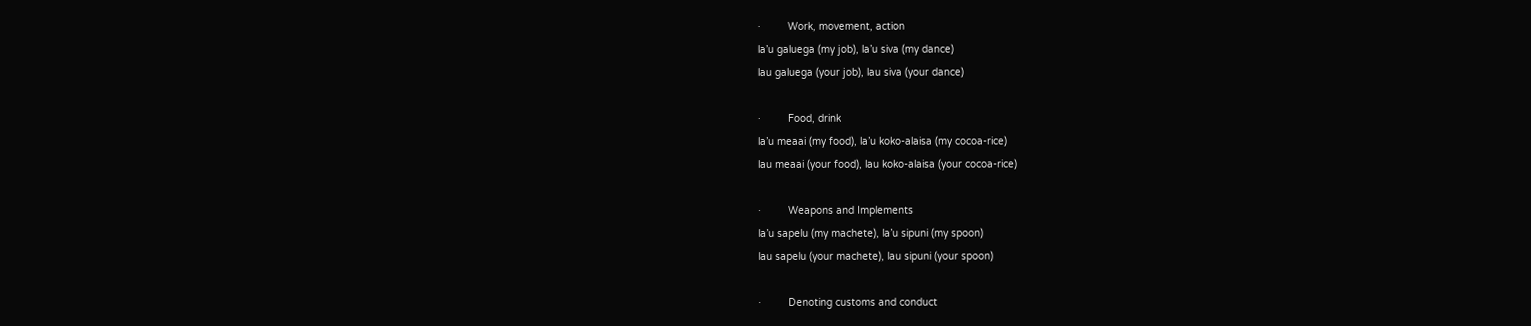·         Work, movement, action
la’u galuega (my job), la’u siva (my dance)
lau galuega (your job), lau siva (your dance)

·         Food, drink
la’u meaai (my food), la’u koko-alaisa (my cocoa-rice)
lau meaai (your food), lau koko-alaisa (your cocoa-rice)

·         Weapons and Implements
la’u sapelu (my machete), la’u sipuni (my spoon)
lau sapelu (your machete), lau sipuni (your spoon)

·         Denoting customs and conduct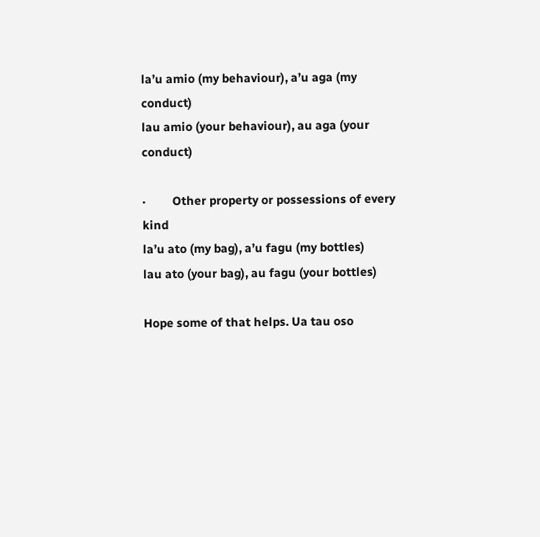la’u amio (my behaviour), a’u aga (my conduct)
lau amio (your behaviour), au aga (your conduct)

·         Other property or possessions of every kind
la’u ato (my bag), a’u fagu (my bottles)
lau ato (your bag), au fagu (your bottles)

Hope some of that helps. Ua tau oso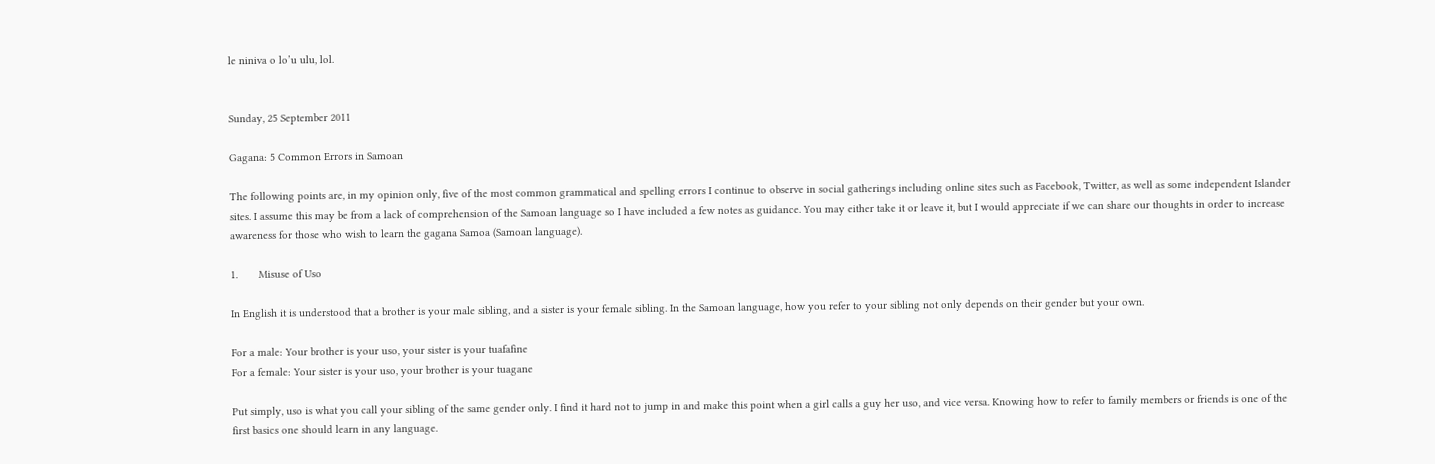le niniva o lo’u ulu, lol.


Sunday, 25 September 2011

Gagana: 5 Common Errors in Samoan

The following points are, in my opinion only, five of the most common grammatical and spelling errors I continue to observe in social gatherings including online sites such as Facebook, Twitter, as well as some independent Islander sites. I assume this may be from a lack of comprehension of the Samoan language so I have included a few notes as guidance. You may either take it or leave it, but I would appreciate if we can share our thoughts in order to increase awareness for those who wish to learn the gagana Samoa (Samoan language).

1.       Misuse of Uso

In English it is understood that a brother is your male sibling, and a sister is your female sibling. In the Samoan language, how you refer to your sibling not only depends on their gender but your own.

For a male: Your brother is your uso, your sister is your tuafafine
For a female: Your sister is your uso, your brother is your tuagane

Put simply, uso is what you call your sibling of the same gender only. I find it hard not to jump in and make this point when a girl calls a guy her uso, and vice versa. Knowing how to refer to family members or friends is one of the first basics one should learn in any language.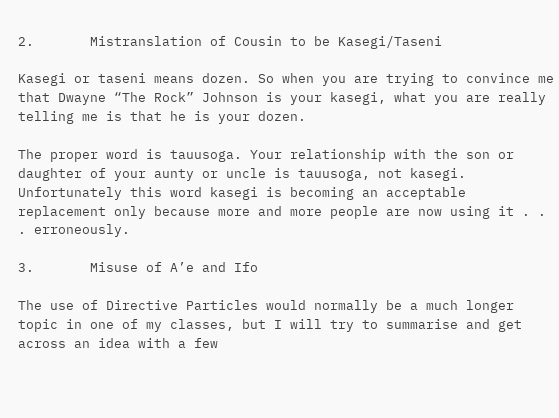2.       Mistranslation of Cousin to be Kasegi/Taseni

Kasegi or taseni means dozen. So when you are trying to convince me that Dwayne “The Rock” Johnson is your kasegi, what you are really telling me is that he is your dozen.

The proper word is tauusoga. Your relationship with the son or daughter of your aunty or uncle is tauusoga, not kasegi. Unfortunately this word kasegi is becoming an acceptable replacement only because more and more people are now using it . . . erroneously.

3.       Misuse of A’e and Ifo

The use of Directive Particles would normally be a much longer topic in one of my classes, but I will try to summarise and get across an idea with a few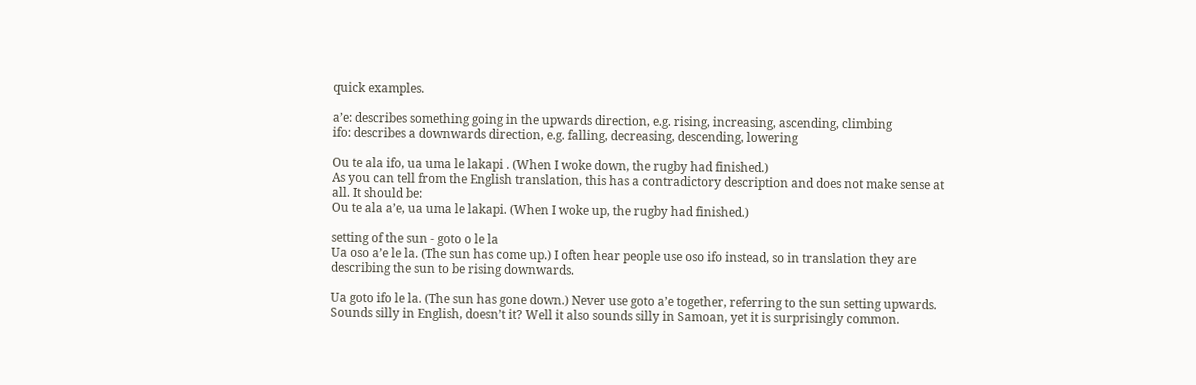quick examples.

a’e: describes something going in the upwards direction, e.g. rising, increasing, ascending, climbing
ifo: describes a downwards direction, e.g. falling, decreasing, descending, lowering

Ou te ala ifo, ua uma le lakapi . (When I woke down, the rugby had finished.)
As you can tell from the English translation, this has a contradictory description and does not make sense at all. It should be:
Ou te ala a’e, ua uma le lakapi. (When I woke up, the rugby had finished.)

setting of the sun - goto o le la
Ua oso a’e le la. (The sun has come up.) I often hear people use oso ifo instead, so in translation they are describing the sun to be rising downwards.

Ua goto ifo le la. (The sun has gone down.) Never use goto a’e together, referring to the sun setting upwards.
Sounds silly in English, doesn’t it? Well it also sounds silly in Samoan, yet it is surprisingly common.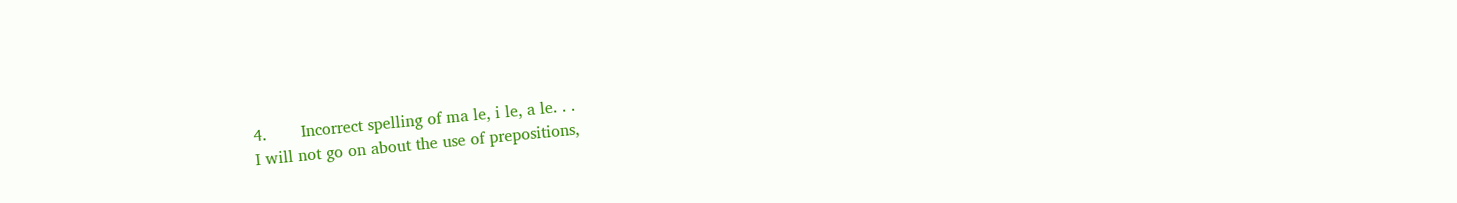4.       Incorrect spelling of ma le, i le, a le. . .
I will not go on about the use of prepositions,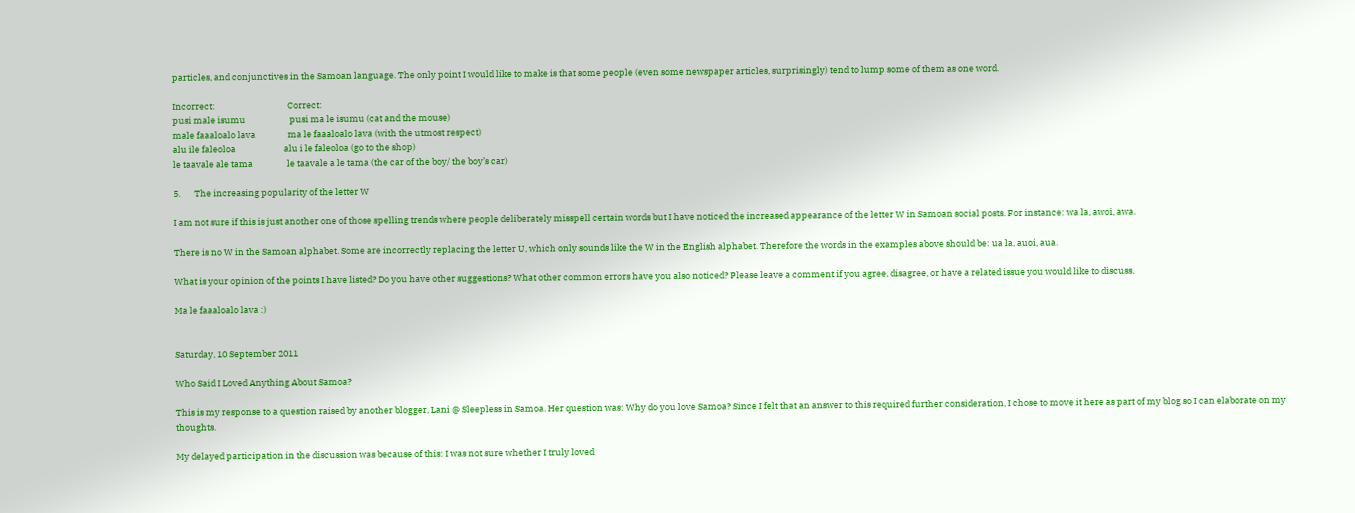particles, and conjunctives in the Samoan language. The only point I would like to make is that some people (even some newspaper articles, surprisingly) tend to lump some of them as one word.

Incorrect:                                    Correct:
pusi male isumu                      pusi ma le isumu (cat and the mouse)
male faaaloalo lava                ma le faaaloalo lava (with the utmost respect)
alu ile faleoloa                        alu i le faleoloa (go to the shop)
le taavale ale tama                 le taavale a le tama (the car of the boy/ the boy’s car)

5.       The increasing popularity of the letter W

I am not sure if this is just another one of those spelling trends where people deliberately misspell certain words but I have noticed the increased appearance of the letter W in Samoan social posts. For instance: wa la, awoi, awa.

There is no W in the Samoan alphabet. Some are incorrectly replacing the letter U, which only sounds like the W in the English alphabet. Therefore the words in the examples above should be: ua la, auoi, aua.

What is your opinion of the points I have listed? Do you have other suggestions? What other common errors have you also noticed? Please leave a comment if you agree, disagree, or have a related issue you would like to discuss.

Ma le faaaloalo lava :)


Saturday, 10 September 2011

Who Said I Loved Anything About Samoa?

This is my response to a question raised by another blogger, Lani @ Sleepless in Samoa. Her question was: Why do you love Samoa? Since I felt that an answer to this required further consideration, I chose to move it here as part of my blog so I can elaborate on my thoughts.

My delayed participation in the discussion was because of this: I was not sure whether I truly loved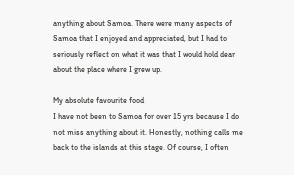anything about Samoa. There were many aspects of Samoa that I enjoyed and appreciated, but I had to seriously reflect on what it was that I would hold dear about the place where I grew up.

My absolute favourite food
I have not been to Samoa for over 15 yrs because I do not miss anything about it. Honestly, nothing calls me back to the islands at this stage. Of course, I often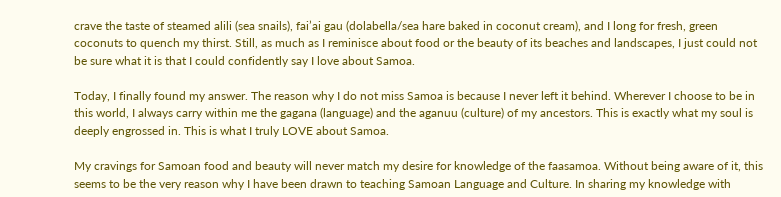crave the taste of steamed alili (sea snails), fai’ai gau (dolabella/sea hare baked in coconut cream), and I long for fresh, green coconuts to quench my thirst. Still, as much as I reminisce about food or the beauty of its beaches and landscapes, I just could not be sure what it is that I could confidently say I love about Samoa.

Today, I finally found my answer. The reason why I do not miss Samoa is because I never left it behind. Wherever I choose to be in this world, I always carry within me the gagana (language) and the aganuu (culture) of my ancestors. This is exactly what my soul is deeply engrossed in. This is what I truly LOVE about Samoa.

My cravings for Samoan food and beauty will never match my desire for knowledge of the faasamoa. Without being aware of it, this seems to be the very reason why I have been drawn to teaching Samoan Language and Culture. In sharing my knowledge with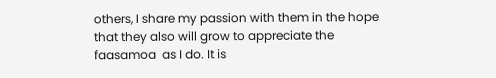others, I share my passion with them in the hope that they also will grow to appreciate the faasamoa  as I do. It is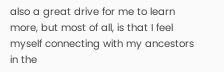also a great drive for me to learn more, but most of all, is that I feel myself connecting with my ancestors in the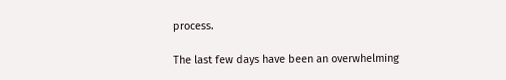process.

The last few days have been an overwhelming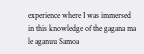experience where I was immersed in this knowledge of the gagana ma le aganuu Samoa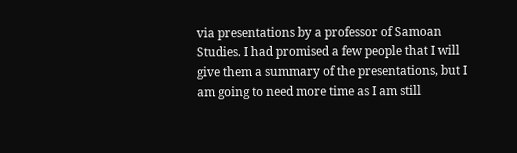via presentations by a professor of Samoan Studies. I had promised a few people that I will give them a summary of the presentations, but I am going to need more time as I am still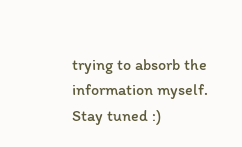trying to absorb the information myself. Stay tuned :)